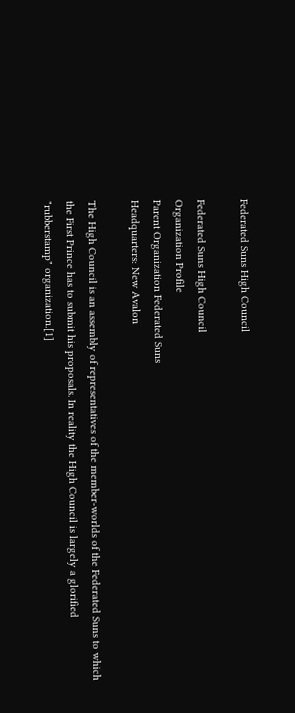Federated Suns High Council

Federated Suns High Council
Organization Profile
Parent Organization Federated Suns
Headquarters: New Avalon

The High Council is an assembly of representatives of the member-worlds of the Federated Suns to which the First Prince has to submit his proposals. In reality the High Council is largely a glorified "rubberstamp" organization.[1]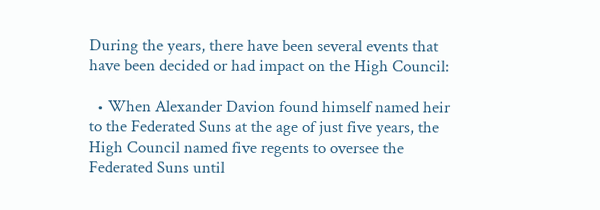During the years, there have been several events that have been decided or had impact on the High Council:

  • When Alexander Davion found himself named heir to the Federated Suns at the age of just five years, the High Council named five regents to oversee the Federated Suns until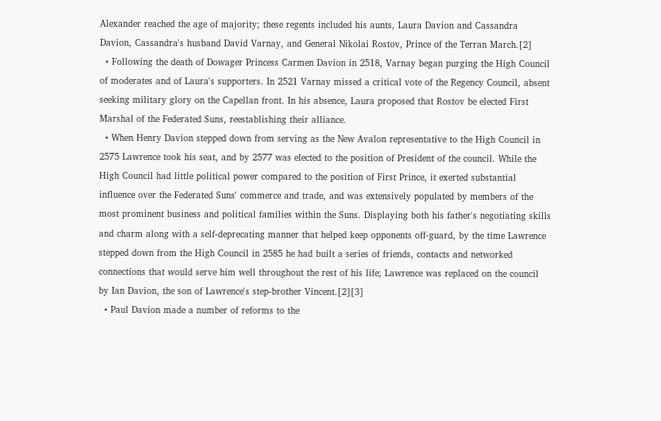Alexander reached the age of majority; these regents included his aunts, Laura Davion and Cassandra Davion, Cassandra's husband David Varnay, and General Nikolai Rostov, Prince of the Terran March.[2]
  • Following the death of Dowager Princess Carmen Davion in 2518, Varnay began purging the High Council of moderates and of Laura's supporters. In 2521 Varnay missed a critical vote of the Regency Council, absent seeking military glory on the Capellan front. In his absence, Laura proposed that Rostov be elected First Marshal of the Federated Suns, reestablishing their alliance.
  • When Henry Davion stepped down from serving as the New Avalon representative to the High Council in 2575 Lawrence took his seat, and by 2577 was elected to the position of President of the council. While the High Council had little political power compared to the position of First Prince, it exerted substantial influence over the Federated Suns' commerce and trade, and was extensively populated by members of the most prominent business and political families within the Suns. Displaying both his father's negotiating skills and charm along with a self-deprecating manner that helped keep opponents off-guard, by the time Lawrence stepped down from the High Council in 2585 he had built a series of friends, contacts and networked connections that would serve him well throughout the rest of his life; Lawrence was replaced on the council by Ian Davion, the son of Lawrence's step-brother Vincent.[2][3]
  • Paul Davion made a number of reforms to the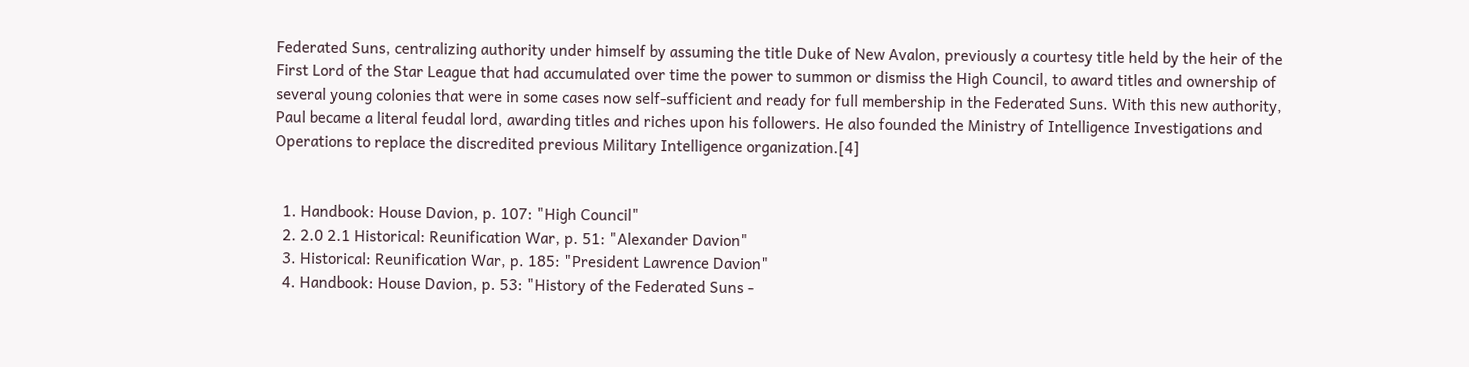Federated Suns, centralizing authority under himself by assuming the title Duke of New Avalon, previously a courtesy title held by the heir of the First Lord of the Star League that had accumulated over time the power to summon or dismiss the High Council, to award titles and ownership of several young colonies that were in some cases now self-sufficient and ready for full membership in the Federated Suns. With this new authority, Paul became a literal feudal lord, awarding titles and riches upon his followers. He also founded the Ministry of Intelligence Investigations and Operations to replace the discredited previous Military Intelligence organization.[4]


  1. Handbook: House Davion, p. 107: "High Council"
  2. 2.0 2.1 Historical: Reunification War, p. 51: "Alexander Davion"
  3. Historical: Reunification War, p. 185: "President Lawrence Davion"
  4. Handbook: House Davion, p. 53: "History of the Federated Suns -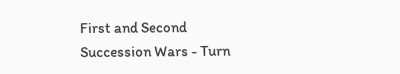First and Second Succession Wars - Turn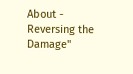About - Reversing the Damage"